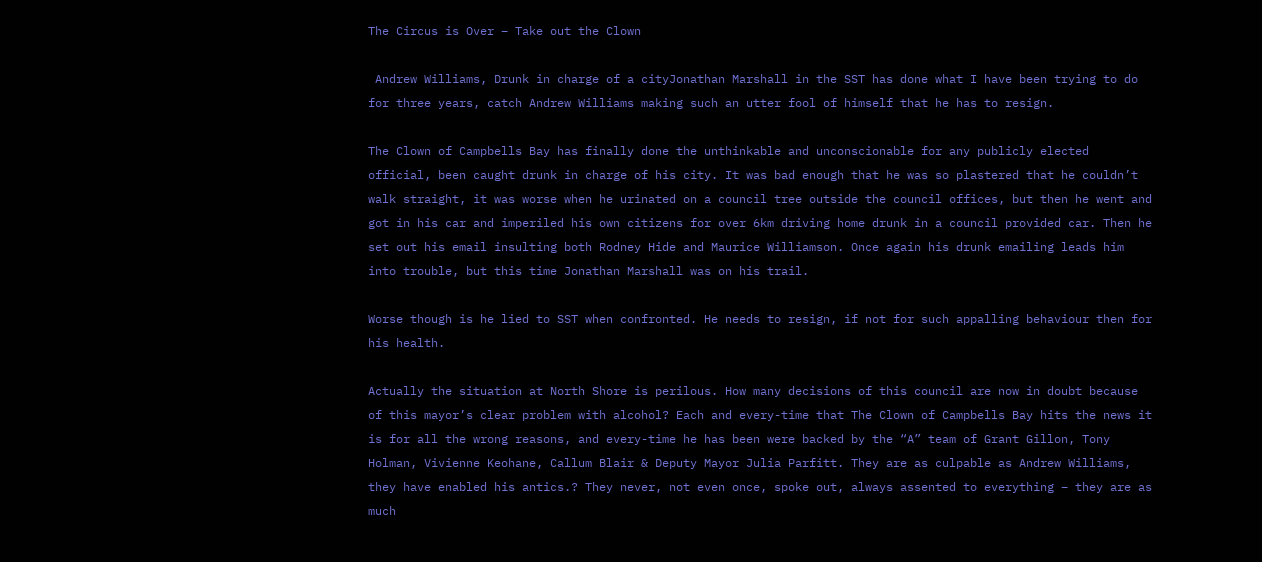The Circus is Over – Take out the Clown

 Andrew Williams, Drunk in charge of a cityJonathan Marshall in the SST has done what I have been trying to do for three years, catch Andrew Williams making such an utter fool of himself that he has to resign.

The Clown of Campbells Bay has finally done the unthinkable and unconscionable for any publicly elected official, been caught drunk in charge of his city. It was bad enough that he was so plastered that he couldn’t walk straight, it was worse when he urinated on a council tree outside the council offices, but then he went and got in his car and imperiled his own citizens for over 6km driving home drunk in a council provided car. Then he set out his email insulting both Rodney Hide and Maurice Williamson. Once again his drunk emailing leads him into trouble, but this time Jonathan Marshall was on his trail.

Worse though is he lied to SST when confronted. He needs to resign, if not for such appalling behaviour then for his health.

Actually the situation at North Shore is perilous. How many decisions of this council are now in doubt because of this mayor’s clear problem with alcohol? Each and every-time that The Clown of Campbells Bay hits the news it is for all the wrong reasons, and every-time he has been were backed by the “A” team of Grant Gillon, Tony Holman, Vivienne Keohane, Callum Blair & Deputy Mayor Julia Parfitt. They are as culpable as Andrew Williams, they have enabled his antics.? They never, not even once, spoke out, always assented to everything – they are as much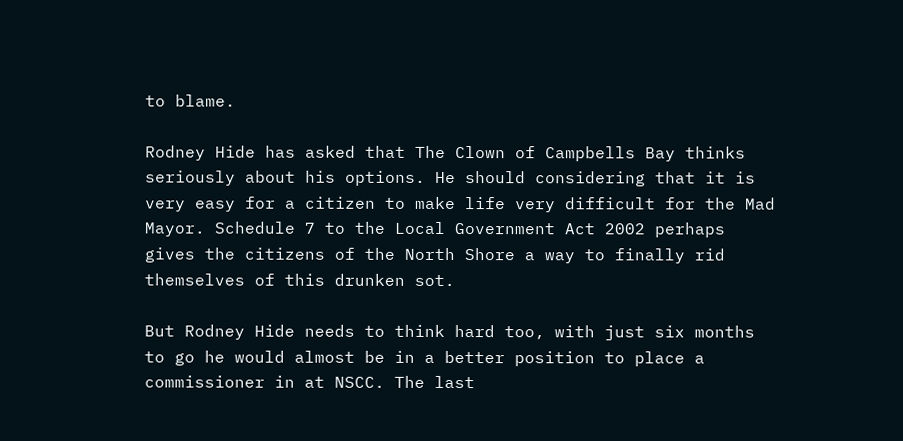to blame.

Rodney Hide has asked that The Clown of Campbells Bay thinks seriously about his options. He should considering that it is very easy for a citizen to make life very difficult for the Mad Mayor. Schedule 7 to the Local Government Act 2002 perhaps gives the citizens of the North Shore a way to finally rid themselves of this drunken sot.

But Rodney Hide needs to think hard too, with just six months to go he would almost be in a better position to place a commissioner in at NSCC. The last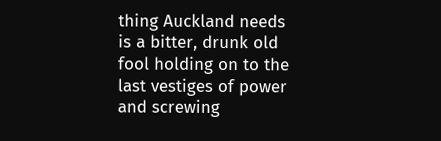thing Auckland needs is a bitter, drunk old fool holding on to the last vestiges of power and screwing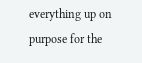everything up on purpose for the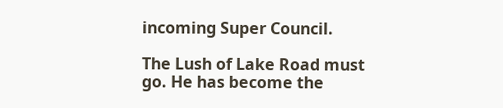incoming Super Council.

The Lush of Lake Road must go. He has become the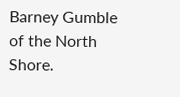Barney Gumble of the North Shore.